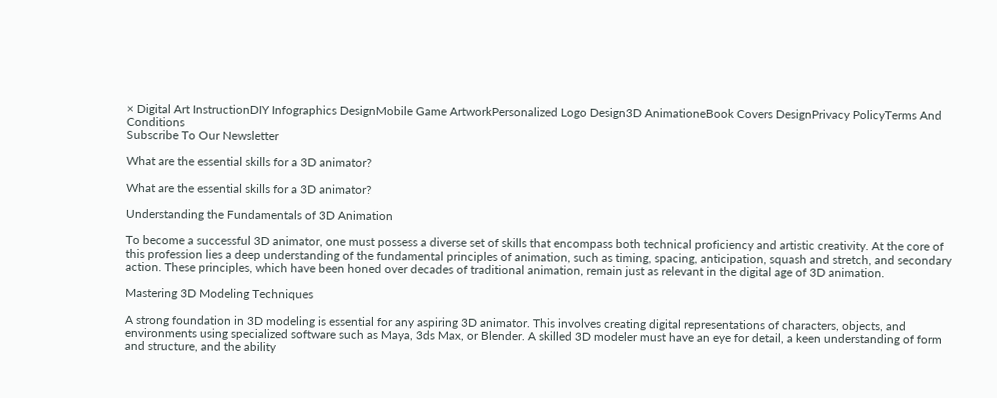× Digital Art InstructionDIY Infographics DesignMobile Game ArtworkPersonalized Logo Design3D AnimationeBook Covers DesignPrivacy PolicyTerms And Conditions
Subscribe To Our Newsletter

What are the essential skills for a 3D animator?

What are the essential skills for a 3D animator?

Understanding the Fundamentals of 3D Animation

To become a successful 3D animator, one must possess a diverse set of skills that encompass both technical proficiency and artistic creativity. At the core of this profession lies a deep understanding of the fundamental principles of animation, such as timing, spacing, anticipation, squash and stretch, and secondary action. These principles, which have been honed over decades of traditional animation, remain just as relevant in the digital age of 3D animation.

Mastering 3D Modeling Techniques

A strong foundation in 3D modeling is essential for any aspiring 3D animator. This involves creating digital representations of characters, objects, and environments using specialized software such as Maya, 3ds Max, or Blender. A skilled 3D modeler must have an eye for detail, a keen understanding of form and structure, and the ability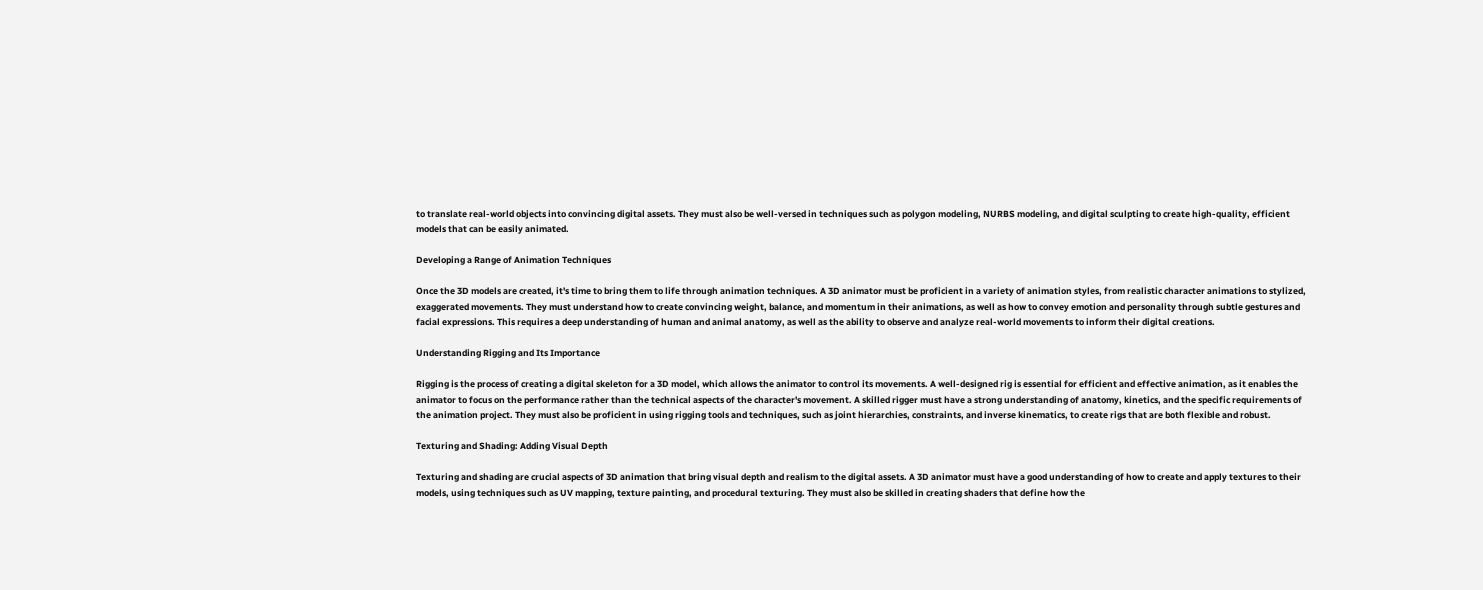to translate real-world objects into convincing digital assets. They must also be well-versed in techniques such as polygon modeling, NURBS modeling, and digital sculpting to create high-quality, efficient models that can be easily animated.

Developing a Range of Animation Techniques

Once the 3D models are created, it's time to bring them to life through animation techniques. A 3D animator must be proficient in a variety of animation styles, from realistic character animations to stylized, exaggerated movements. They must understand how to create convincing weight, balance, and momentum in their animations, as well as how to convey emotion and personality through subtle gestures and facial expressions. This requires a deep understanding of human and animal anatomy, as well as the ability to observe and analyze real-world movements to inform their digital creations.

Understanding Rigging and Its Importance

Rigging is the process of creating a digital skeleton for a 3D model, which allows the animator to control its movements. A well-designed rig is essential for efficient and effective animation, as it enables the animator to focus on the performance rather than the technical aspects of the character's movement. A skilled rigger must have a strong understanding of anatomy, kinetics, and the specific requirements of the animation project. They must also be proficient in using rigging tools and techniques, such as joint hierarchies, constraints, and inverse kinematics, to create rigs that are both flexible and robust.

Texturing and Shading: Adding Visual Depth

Texturing and shading are crucial aspects of 3D animation that bring visual depth and realism to the digital assets. A 3D animator must have a good understanding of how to create and apply textures to their models, using techniques such as UV mapping, texture painting, and procedural texturing. They must also be skilled in creating shaders that define how the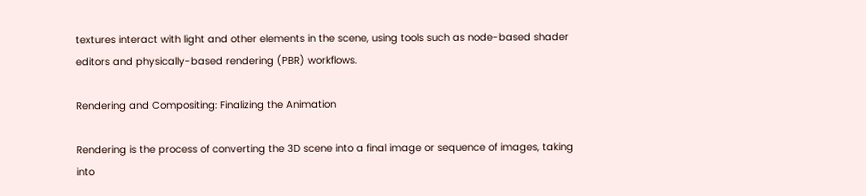textures interact with light and other elements in the scene, using tools such as node-based shader editors and physically-based rendering (PBR) workflows.

Rendering and Compositing: Finalizing the Animation

Rendering is the process of converting the 3D scene into a final image or sequence of images, taking into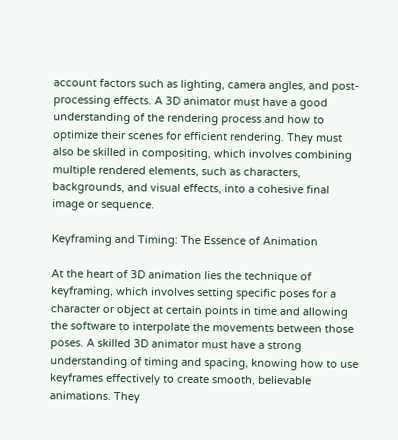account factors such as lighting, camera angles, and post-processing effects. A 3D animator must have a good understanding of the rendering process and how to optimize their scenes for efficient rendering. They must also be skilled in compositing, which involves combining multiple rendered elements, such as characters, backgrounds, and visual effects, into a cohesive final image or sequence.

Keyframing and Timing: The Essence of Animation

At the heart of 3D animation lies the technique of keyframing, which involves setting specific poses for a character or object at certain points in time and allowing the software to interpolate the movements between those poses. A skilled 3D animator must have a strong understanding of timing and spacing, knowing how to use keyframes effectively to create smooth, believable animations. They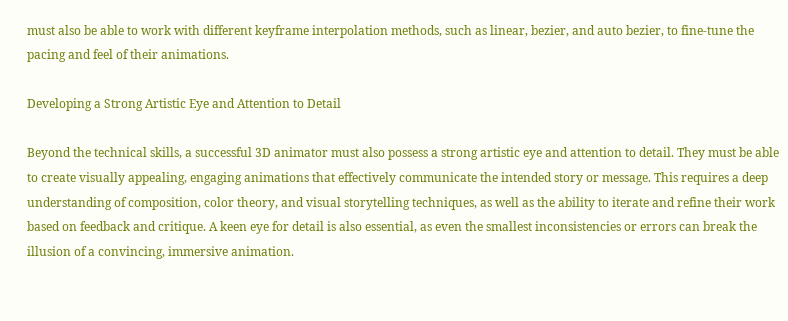must also be able to work with different keyframe interpolation methods, such as linear, bezier, and auto bezier, to fine-tune the pacing and feel of their animations.

Developing a Strong Artistic Eye and Attention to Detail

Beyond the technical skills, a successful 3D animator must also possess a strong artistic eye and attention to detail. They must be able to create visually appealing, engaging animations that effectively communicate the intended story or message. This requires a deep understanding of composition, color theory, and visual storytelling techniques, as well as the ability to iterate and refine their work based on feedback and critique. A keen eye for detail is also essential, as even the smallest inconsistencies or errors can break the illusion of a convincing, immersive animation.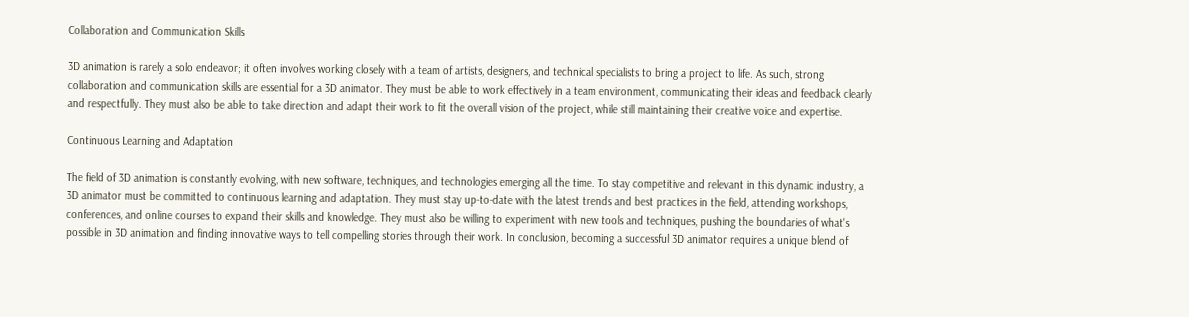Collaboration and Communication Skills

3D animation is rarely a solo endeavor; it often involves working closely with a team of artists, designers, and technical specialists to bring a project to life. As such, strong collaboration and communication skills are essential for a 3D animator. They must be able to work effectively in a team environment, communicating their ideas and feedback clearly and respectfully. They must also be able to take direction and adapt their work to fit the overall vision of the project, while still maintaining their creative voice and expertise.

Continuous Learning and Adaptation

The field of 3D animation is constantly evolving, with new software, techniques, and technologies emerging all the time. To stay competitive and relevant in this dynamic industry, a 3D animator must be committed to continuous learning and adaptation. They must stay up-to-date with the latest trends and best practices in the field, attending workshops, conferences, and online courses to expand their skills and knowledge. They must also be willing to experiment with new tools and techniques, pushing the boundaries of what's possible in 3D animation and finding innovative ways to tell compelling stories through their work. In conclusion, becoming a successful 3D animator requires a unique blend of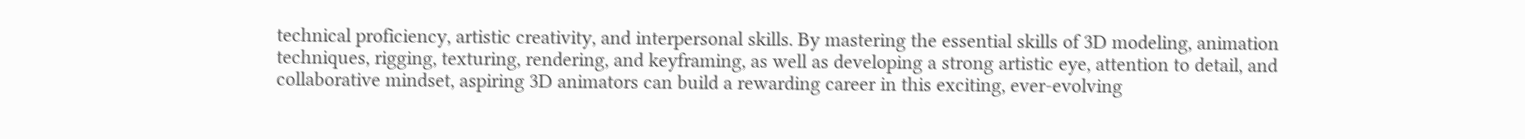technical proficiency, artistic creativity, and interpersonal skills. By mastering the essential skills of 3D modeling, animation techniques, rigging, texturing, rendering, and keyframing, as well as developing a strong artistic eye, attention to detail, and collaborative mindset, aspiring 3D animators can build a rewarding career in this exciting, ever-evolving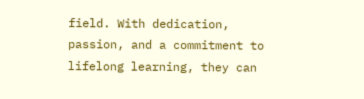field. With dedication, passion, and a commitment to lifelong learning, they can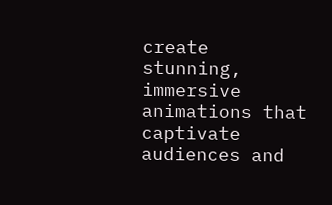create stunning, immersive animations that captivate audiences and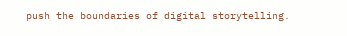push the boundaries of digital storytelling.